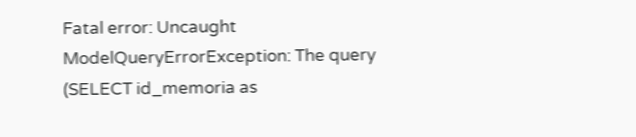Fatal error: Uncaught ModelQueryErrorException: The query (SELECT id_memoria as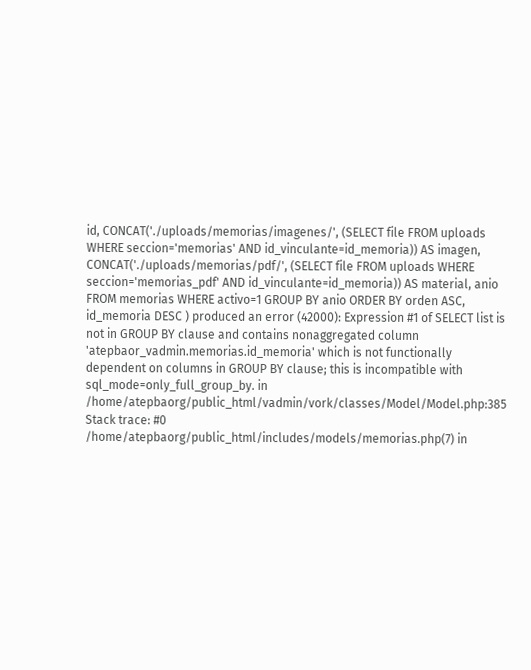id, CONCAT('./uploads/memorias/imagenes/', (SELECT file FROM uploads WHERE seccion='memorias' AND id_vinculante=id_memoria)) AS imagen, CONCAT('./uploads/memorias/pdf/', (SELECT file FROM uploads WHERE seccion='memorias_pdf' AND id_vinculante=id_memoria)) AS material, anio FROM memorias WHERE activo=1 GROUP BY anio ORDER BY orden ASC, id_memoria DESC ) produced an error (42000): Expression #1 of SELECT list is not in GROUP BY clause and contains nonaggregated column 'atepbaor_vadmin.memorias.id_memoria' which is not functionally dependent on columns in GROUP BY clause; this is incompatible with sql_mode=only_full_group_by. in /home/atepbaorg/public_html/vadmin/vork/classes/Model/Model.php:385 Stack trace: #0 /home/atepbaorg/public_html/includes/models/memorias.php(7) in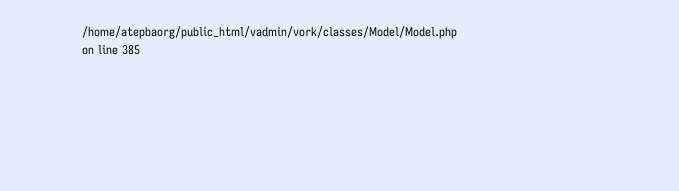/home/atepbaorg/public_html/vadmin/vork/classes/Model/Model.php on line 385